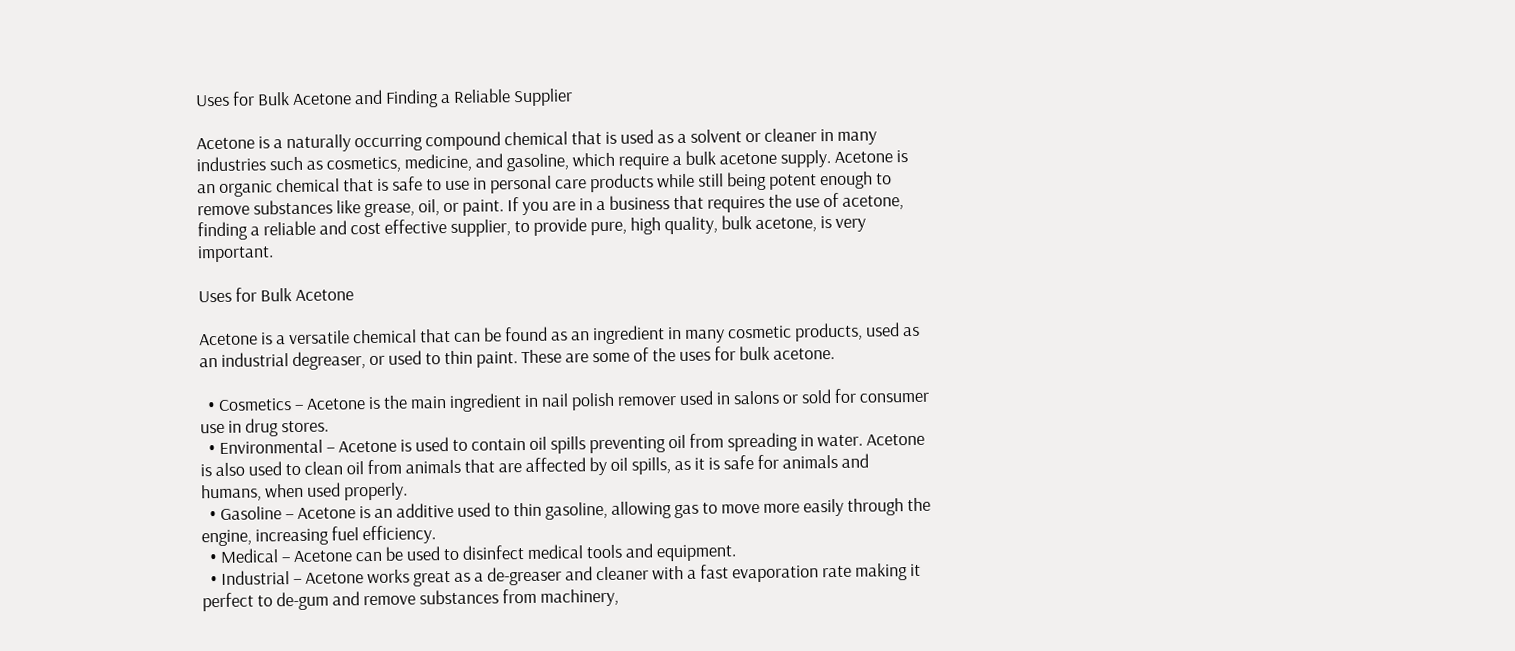Uses for Bulk Acetone and Finding a Reliable Supplier

Acetone is a naturally occurring compound chemical that is used as a solvent or cleaner in many industries such as cosmetics, medicine, and gasoline, which require a bulk acetone supply. Acetone is an organic chemical that is safe to use in personal care products while still being potent enough to remove substances like grease, oil, or paint. If you are in a business that requires the use of acetone, finding a reliable and cost effective supplier, to provide pure, high quality, bulk acetone, is very important.

Uses for Bulk Acetone

Acetone is a versatile chemical that can be found as an ingredient in many cosmetic products, used as an industrial degreaser, or used to thin paint. These are some of the uses for bulk acetone.

  • Cosmetics – Acetone is the main ingredient in nail polish remover used in salons or sold for consumer use in drug stores.
  • Environmental – Acetone is used to contain oil spills preventing oil from spreading in water. Acetone is also used to clean oil from animals that are affected by oil spills, as it is safe for animals and humans, when used properly.
  • Gasoline – Acetone is an additive used to thin gasoline, allowing gas to move more easily through the engine, increasing fuel efficiency.
  • Medical – Acetone can be used to disinfect medical tools and equipment.
  • Industrial – Acetone works great as a de-greaser and cleaner with a fast evaporation rate making it perfect to de-gum and remove substances from machinery,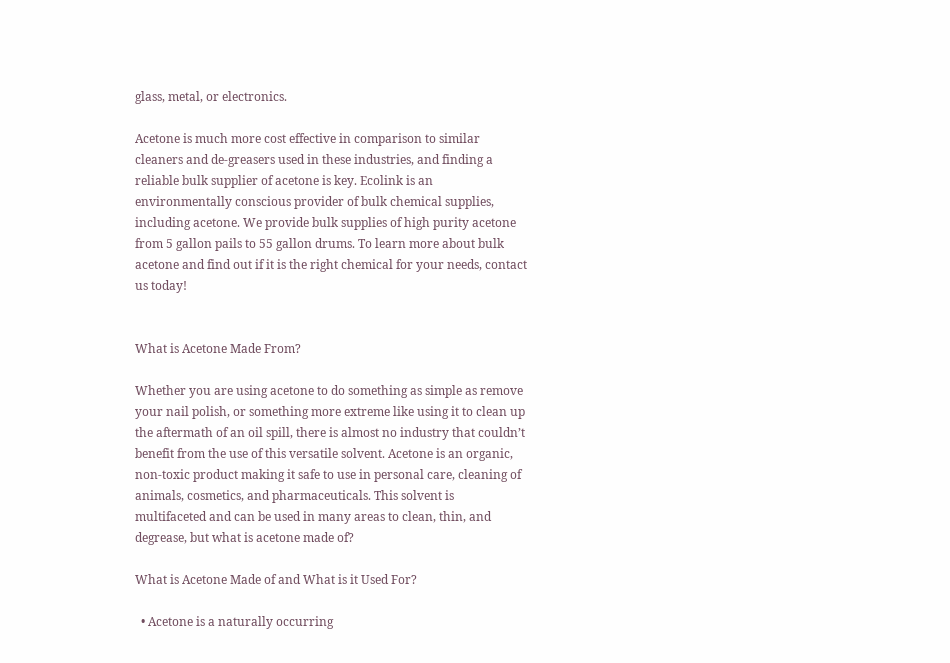glass, metal, or electronics.

Acetone is much more cost effective in comparison to similar cleaners and de-greasers used in these industries, and finding a reliable bulk supplier of acetone is key. Ecolink is an environmentally conscious provider of bulk chemical supplies, including acetone. We provide bulk supplies of high purity acetone from 5 gallon pails to 55 gallon drums. To learn more about bulk acetone and find out if it is the right chemical for your needs, contact us today!


What is Acetone Made From?

Whether you are using acetone to do something as simple as remove your nail polish, or something more extreme like using it to clean up the aftermath of an oil spill, there is almost no industry that couldn’t benefit from the use of this versatile solvent. Acetone is an organic, non-toxic product making it safe to use in personal care, cleaning of animals, cosmetics, and pharmaceuticals. This solvent is multifaceted and can be used in many areas to clean, thin, and degrease, but what is acetone made of?

What is Acetone Made of and What is it Used For?

  • Acetone is a naturally occurring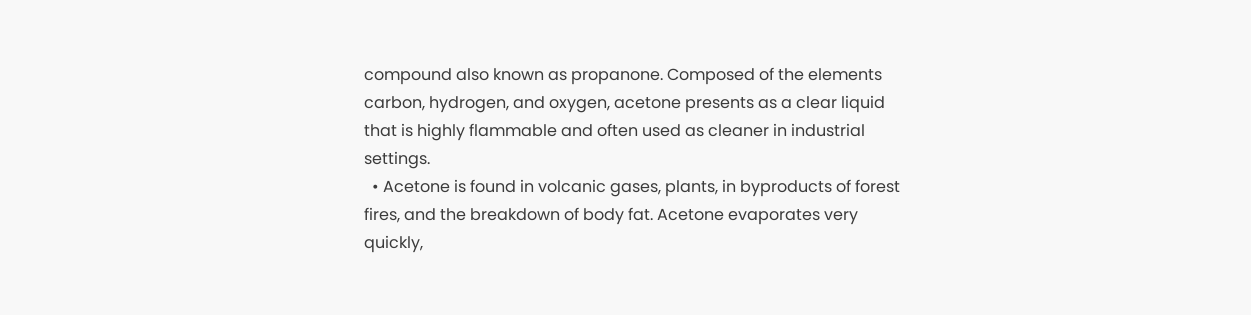compound also known as propanone. Composed of the elements carbon, hydrogen, and oxygen, acetone presents as a clear liquid that is highly flammable and often used as cleaner in industrial settings.
  • Acetone is found in volcanic gases, plants, in byproducts of forest fires, and the breakdown of body fat. Acetone evaporates very quickly,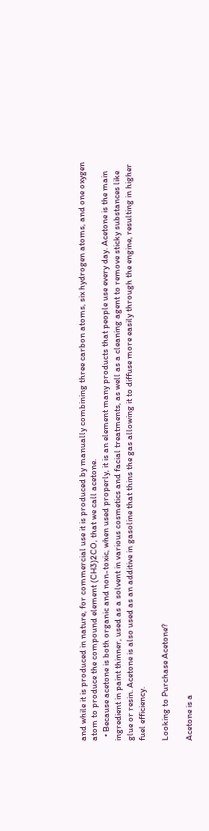and while it is produced in nature, for commercial use it is produced by manually combining three carbon atoms, six hydrogen atoms, and one oxygen atom to produce the compound element (CH3)2CO, that we call acetone.
  • Because acetone is both organic and non-toxic, when used properly, it is an element many products that people use every day. Acetone is the main ingredient in paint thinner, used as a solvent in various cosmetics and facial treatments, as well as a cleaning agent to remove sticky substances like glue or resin. Acetone is also used as an additive in gasoline that thins the gas allowing it to diffuse more easily through the engine, resulting in higher fuel efficiency.

Looking to Purchase Acetone?

Acetone is a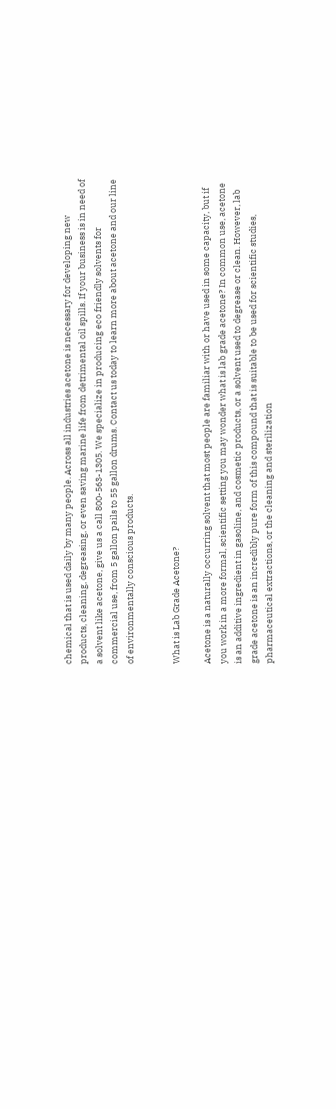chemical that is used daily by many people. Across all industries acetone is necessary for developing new products, cleaning, degreasing, or even saving marine life from detrimental oil spills. If your business is in need of a solvent like acetone, give us a call 800-563-1305. We specialize in producing eco friendly solvents for commercial use, from 5 gallon pails to 55 gallon drums. Contact us today to learn more about acetone and our line of environmentally conscious products.


What is Lab Grade Acetone?

Acetone is a naturally occurring solvent that most people are familiar with or have used in some capacity, but if you work in a more formal, scientific setting you may wonder what is lab grade acetone? In common use, acetone is an additive ingredient in gasoline, and cosmetic products, or a solvent used to degrease or clean. However, lab grade acetone is an incredibly pure form of this compound that is suitable to be used for scientific studies, pharmaceutical extractions, or the cleaning and sterilization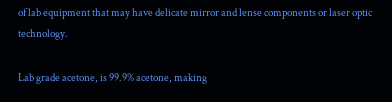of lab equipment that may have delicate mirror and lense components or laser optic technology.

Lab grade acetone, is 99.9% acetone, making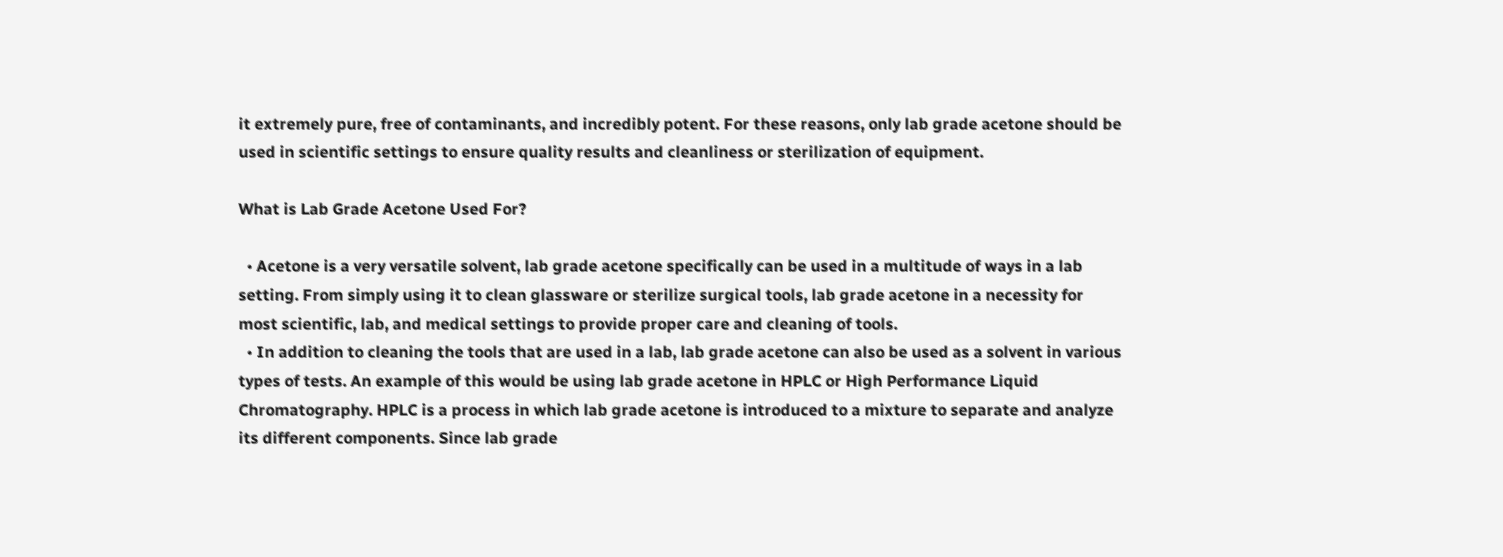it extremely pure, free of contaminants, and incredibly potent. For these reasons, only lab grade acetone should be used in scientific settings to ensure quality results and cleanliness or sterilization of equipment.

What is Lab Grade Acetone Used For?

  • Acetone is a very versatile solvent, lab grade acetone specifically can be used in a multitude of ways in a lab setting. From simply using it to clean glassware or sterilize surgical tools, lab grade acetone in a necessity for most scientific, lab, and medical settings to provide proper care and cleaning of tools.
  • In addition to cleaning the tools that are used in a lab, lab grade acetone can also be used as a solvent in various types of tests. An example of this would be using lab grade acetone in HPLC or High Performance Liquid Chromatography. HPLC is a process in which lab grade acetone is introduced to a mixture to separate and analyze its different components. Since lab grade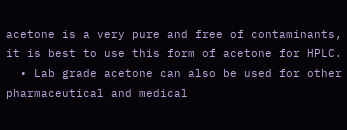acetone is a very pure and free of contaminants, it is best to use this form of acetone for HPLC.
  • Lab grade acetone can also be used for other pharmaceutical and medical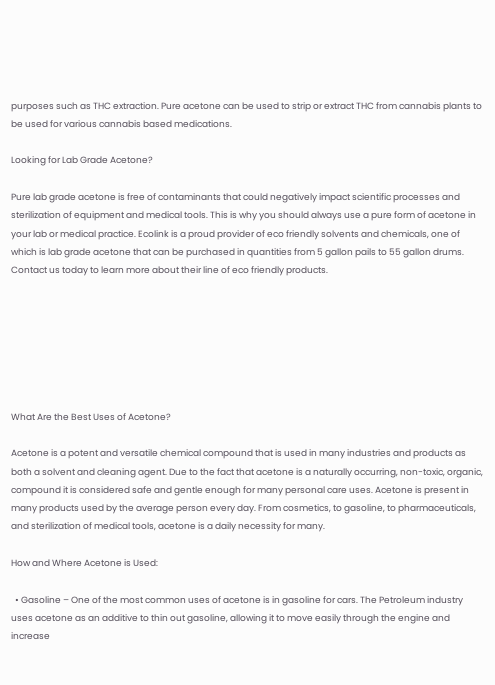purposes such as THC extraction. Pure acetone can be used to strip or extract THC from cannabis plants to be used for various cannabis based medications.

Looking for Lab Grade Acetone?

Pure lab grade acetone is free of contaminants that could negatively impact scientific processes and sterilization of equipment and medical tools. This is why you should always use a pure form of acetone in your lab or medical practice. Ecolink is a proud provider of eco friendly solvents and chemicals, one of which is lab grade acetone that can be purchased in quantities from 5 gallon pails to 55 gallon drums. Contact us today to learn more about their line of eco friendly products.







What Are the Best Uses of Acetone?

Acetone is a potent and versatile chemical compound that is used in many industries and products as both a solvent and cleaning agent. Due to the fact that acetone is a naturally occurring, non-toxic, organic, compound it is considered safe and gentle enough for many personal care uses. Acetone is present in many products used by the average person every day. From cosmetics, to gasoline, to pharmaceuticals, and sterilization of medical tools, acetone is a daily necessity for many.

How and Where Acetone is Used:

  • Gasoline – One of the most common uses of acetone is in gasoline for cars. The Petroleum industry uses acetone as an additive to thin out gasoline, allowing it to move easily through the engine and increase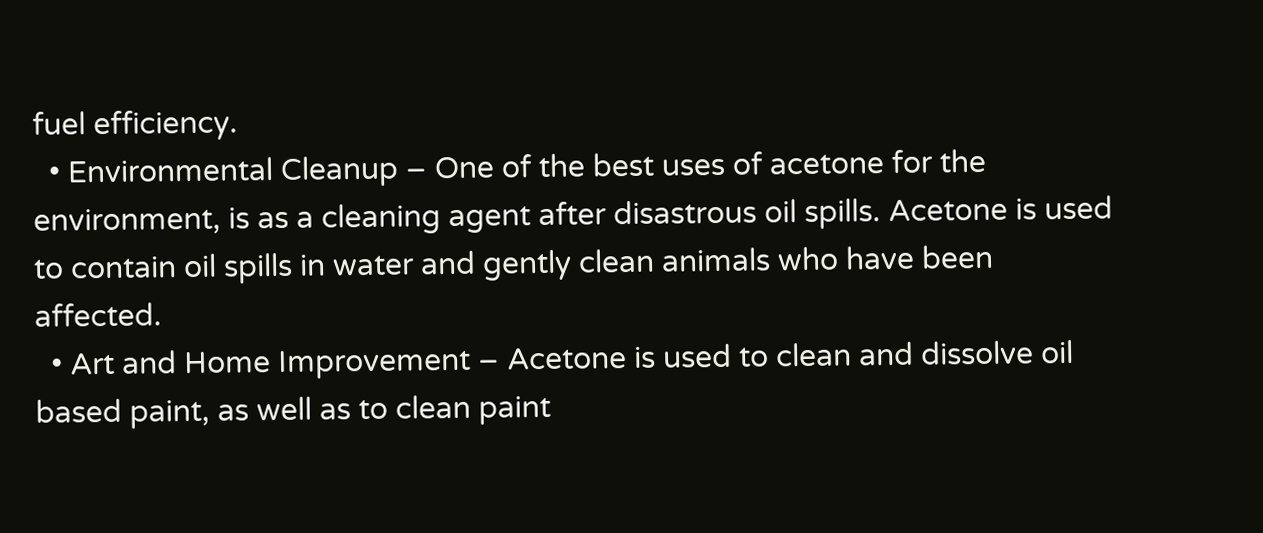fuel efficiency.
  • Environmental Cleanup – One of the best uses of acetone for the environment, is as a cleaning agent after disastrous oil spills. Acetone is used to contain oil spills in water and gently clean animals who have been affected.
  • Art and Home Improvement – Acetone is used to clean and dissolve oil based paint, as well as to clean paint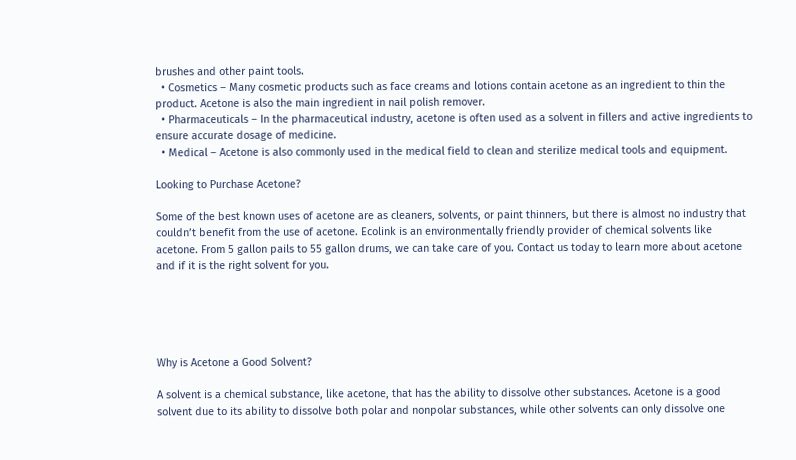brushes and other paint tools.
  • Cosmetics – Many cosmetic products such as face creams and lotions contain acetone as an ingredient to thin the product. Acetone is also the main ingredient in nail polish remover.
  • Pharmaceuticals – In the pharmaceutical industry, acetone is often used as a solvent in fillers and active ingredients to ensure accurate dosage of medicine.
  • Medical – Acetone is also commonly used in the medical field to clean and sterilize medical tools and equipment.

Looking to Purchase Acetone?

Some of the best known uses of acetone are as cleaners, solvents, or paint thinners, but there is almost no industry that couldn’t benefit from the use of acetone. Ecolink is an environmentally friendly provider of chemical solvents like acetone. From 5 gallon pails to 55 gallon drums, we can take care of you. Contact us today to learn more about acetone and if it is the right solvent for you.





Why is Acetone a Good Solvent?

A solvent is a chemical substance, like acetone, that has the ability to dissolve other substances. Acetone is a good solvent due to its ability to dissolve both polar and nonpolar substances, while other solvents can only dissolve one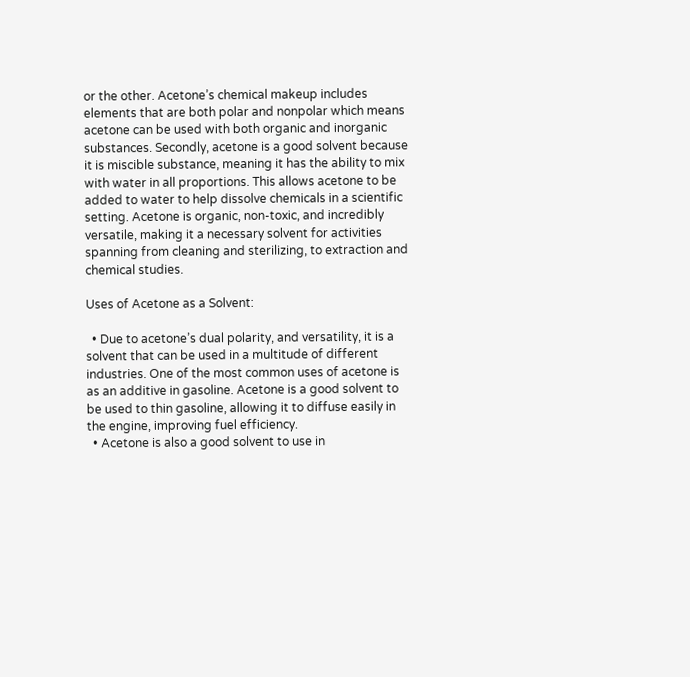or the other. Acetone’s chemical makeup includes elements that are both polar and nonpolar which means acetone can be used with both organic and inorganic substances. Secondly, acetone is a good solvent because it is miscible substance, meaning it has the ability to mix with water in all proportions. This allows acetone to be added to water to help dissolve chemicals in a scientific setting. Acetone is organic, non-toxic, and incredibly versatile, making it a necessary solvent for activities spanning from cleaning and sterilizing, to extraction and chemical studies.

Uses of Acetone as a Solvent:

  • Due to acetone’s dual polarity, and versatility, it is a solvent that can be used in a multitude of different industries. One of the most common uses of acetone is as an additive in gasoline. Acetone is a good solvent to be used to thin gasoline, allowing it to diffuse easily in the engine, improving fuel efficiency.
  • Acetone is also a good solvent to use in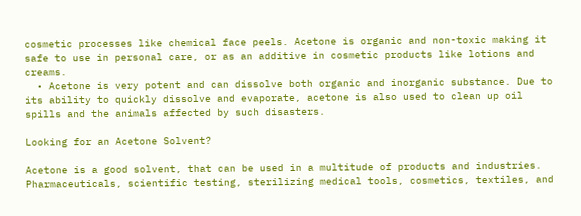cosmetic processes like chemical face peels. Acetone is organic and non-toxic making it safe to use in personal care, or as an additive in cosmetic products like lotions and creams.
  • Acetone is very potent and can dissolve both organic and inorganic substance. Due to its ability to quickly dissolve and evaporate, acetone is also used to clean up oil spills and the animals affected by such disasters.

Looking for an Acetone Solvent?

Acetone is a good solvent, that can be used in a multitude of products and industries. Pharmaceuticals, scientific testing, sterilizing medical tools, cosmetics, textiles, and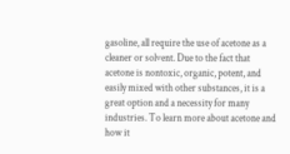gasoline, all require the use of acetone as a cleaner or solvent. Due to the fact that acetone is nontoxic, organic, potent, and easily mixed with other substances, it is a great option and a necessity for many industries. To learn more about acetone and how it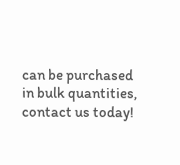can be purchased in bulk quantities, contact us today!